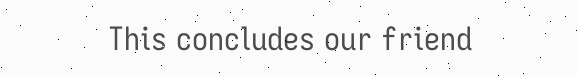This concludes our friend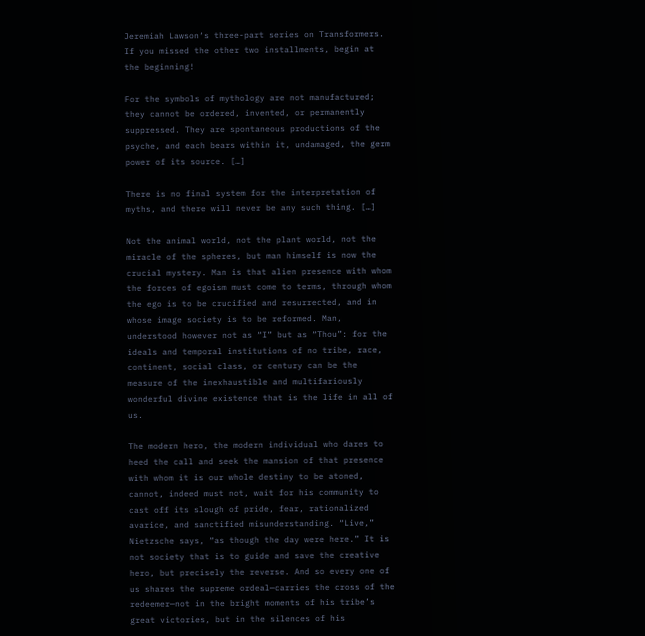Jeremiah Lawson‘s three-part series on Transformers. If you missed the other two installments, begin at the beginning!

For the symbols of mythology are not manufactured; they cannot be ordered, invented, or permanently suppressed. They are spontaneous productions of the psyche, and each bears within it, undamaged, the germ power of its source. […]

There is no final system for the interpretation of myths, and there will never be any such thing. […]

Not the animal world, not the plant world, not the miracle of the spheres, but man himself is now the crucial mystery. Man is that alien presence with whom the forces of egoism must come to terms, through whom the ego is to be crucified and resurrected, and in whose image society is to be reformed. Man, understood however not as “I” but as “Thou”: for the ideals and temporal institutions of no tribe, race, continent, social class, or century can be the measure of the inexhaustible and multifariously wonderful divine existence that is the life in all of us.

The modern hero, the modern individual who dares to heed the call and seek the mansion of that presence with whom it is our whole destiny to be atoned, cannot, indeed must not, wait for his community to cast off its slough of pride, fear, rationalized avarice, and sanctified misunderstanding. “Live,” Nietzsche says, “as though the day were here.” It is not society that is to guide and save the creative hero, but precisely the reverse. And so every one of us shares the supreme ordeal—carries the cross of the redeemer—not in the bright moments of his tribe’s great victories, but in the silences of his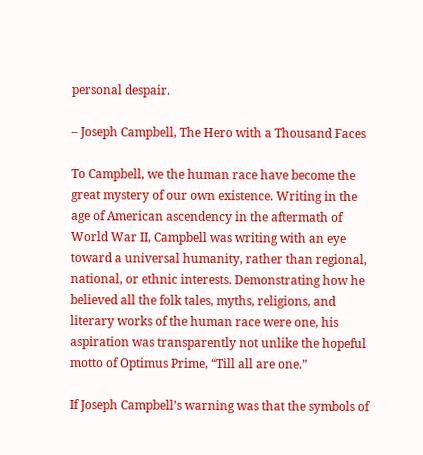personal despair.

– Joseph Campbell, The Hero with a Thousand Faces

To Campbell, we the human race have become the great mystery of our own existence. Writing in the age of American ascendency in the aftermath of World War II, Campbell was writing with an eye toward a universal humanity, rather than regional, national, or ethnic interests. Demonstrating how he believed all the folk tales, myths, religions, and literary works of the human race were one, his aspiration was transparently not unlike the hopeful motto of Optimus Prime, “Till all are one.”

If Joseph Campbell’s warning was that the symbols of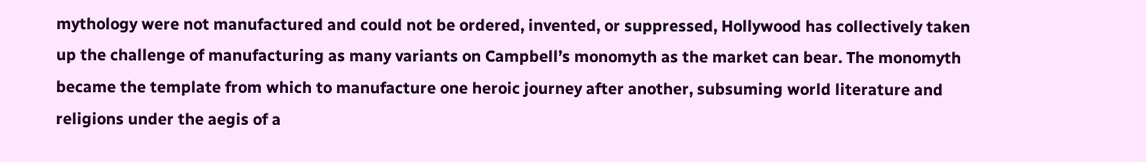mythology were not manufactured and could not be ordered, invented, or suppressed, Hollywood has collectively taken up the challenge of manufacturing as many variants on Campbell’s monomyth as the market can bear. The monomyth became the template from which to manufacture one heroic journey after another, subsuming world literature and religions under the aegis of a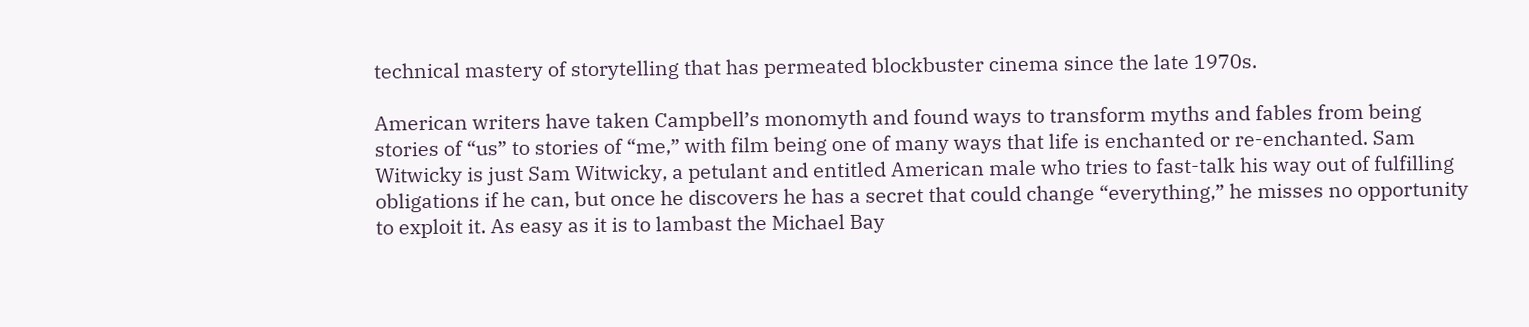technical mastery of storytelling that has permeated blockbuster cinema since the late 1970s.

American writers have taken Campbell’s monomyth and found ways to transform myths and fables from being stories of “us” to stories of “me,” with film being one of many ways that life is enchanted or re-enchanted. Sam Witwicky is just Sam Witwicky, a petulant and entitled American male who tries to fast-talk his way out of fulfilling obligations if he can, but once he discovers he has a secret that could change “everything,” he misses no opportunity to exploit it. As easy as it is to lambast the Michael Bay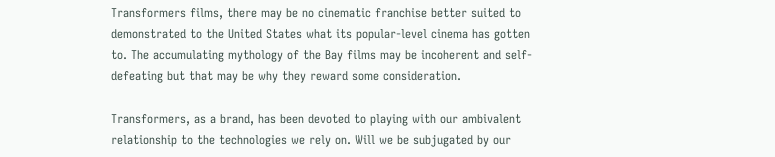Transformers films, there may be no cinematic franchise better suited to demonstrated to the United States what its popular-level cinema has gotten to. The accumulating mythology of the Bay films may be incoherent and self-defeating but that may be why they reward some consideration.

Transformers, as a brand, has been devoted to playing with our ambivalent relationship to the technologies we rely on. Will we be subjugated by our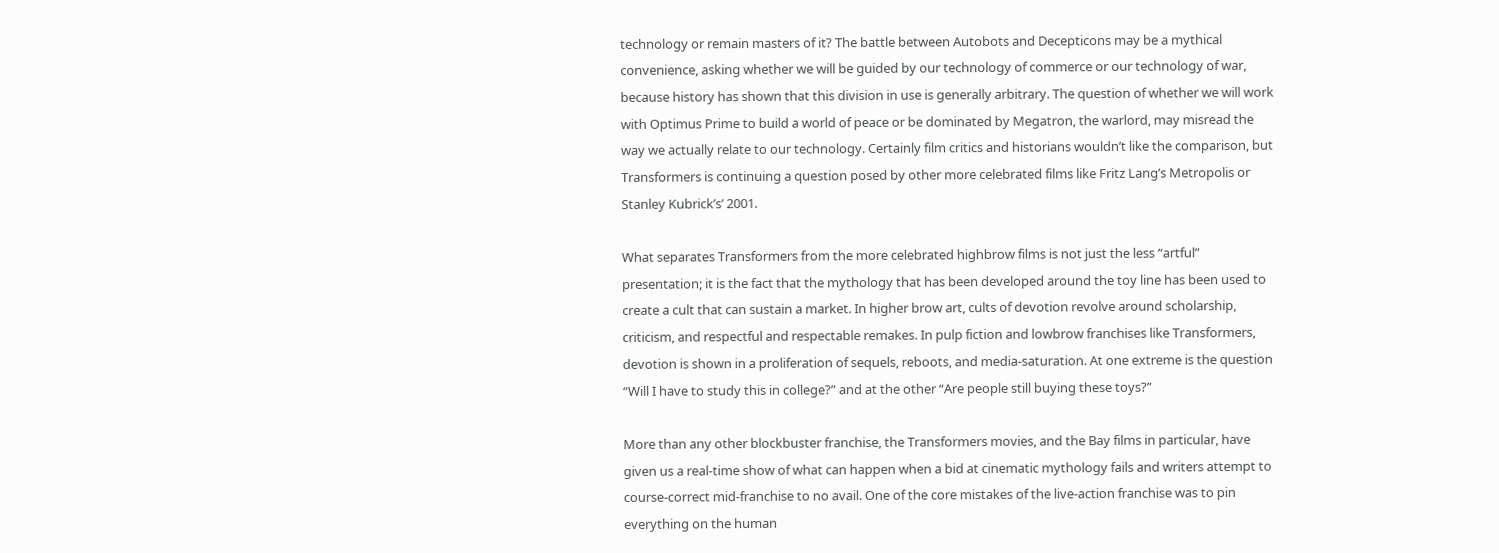technology or remain masters of it? The battle between Autobots and Decepticons may be a mythical convenience, asking whether we will be guided by our technology of commerce or our technology of war, because history has shown that this division in use is generally arbitrary. The question of whether we will work with Optimus Prime to build a world of peace or be dominated by Megatron, the warlord, may misread the way we actually relate to our technology. Certainly film critics and historians wouldn’t like the comparison, but Transformers is continuing a question posed by other more celebrated films like Fritz Lang’s Metropolis or Stanley Kubrick’s’ 2001.

What separates Transformers from the more celebrated highbrow films is not just the less “artful” presentation; it is the fact that the mythology that has been developed around the toy line has been used to create a cult that can sustain a market. In higher brow art, cults of devotion revolve around scholarship, criticism, and respectful and respectable remakes. In pulp fiction and lowbrow franchises like Transformers, devotion is shown in a proliferation of sequels, reboots, and media-saturation. At one extreme is the question “Will I have to study this in college?” and at the other “Are people still buying these toys?”

More than any other blockbuster franchise, the Transformers movies, and the Bay films in particular, have given us a real-time show of what can happen when a bid at cinematic mythology fails and writers attempt to course-correct mid-franchise to no avail. One of the core mistakes of the live-action franchise was to pin everything on the human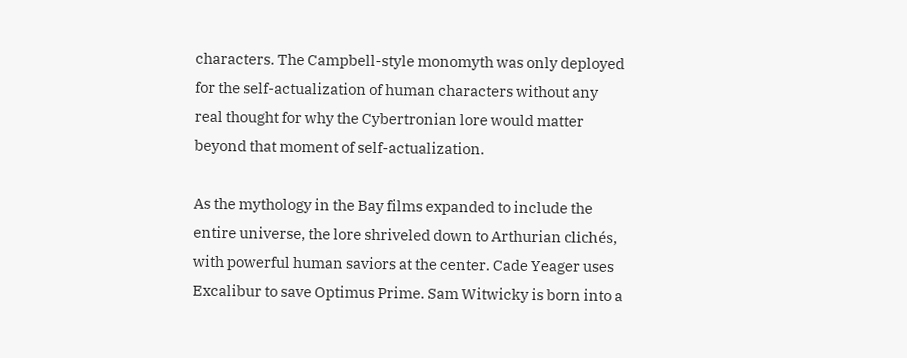characters. The Campbell-style monomyth was only deployed for the self-actualization of human characters without any real thought for why the Cybertronian lore would matter beyond that moment of self-actualization.

As the mythology in the Bay films expanded to include the entire universe, the lore shriveled down to Arthurian clichés, with powerful human saviors at the center. Cade Yeager uses Excalibur to save Optimus Prime. Sam Witwicky is born into a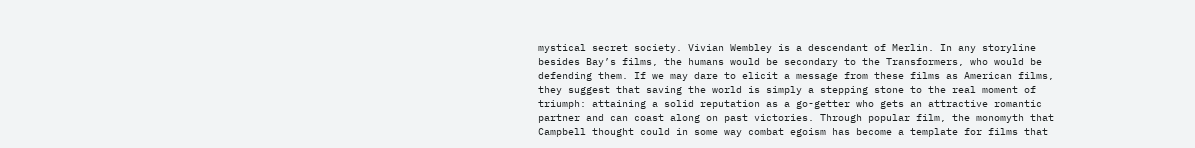mystical secret society. Vivian Wembley is a descendant of Merlin. In any storyline besides Bay’s films, the humans would be secondary to the Transformers, who would be defending them. If we may dare to elicit a message from these films as American films, they suggest that saving the world is simply a stepping stone to the real moment of triumph: attaining a solid reputation as a go-getter who gets an attractive romantic partner and can coast along on past victories. Through popular film, the monomyth that Campbell thought could in some way combat egoism has become a template for films that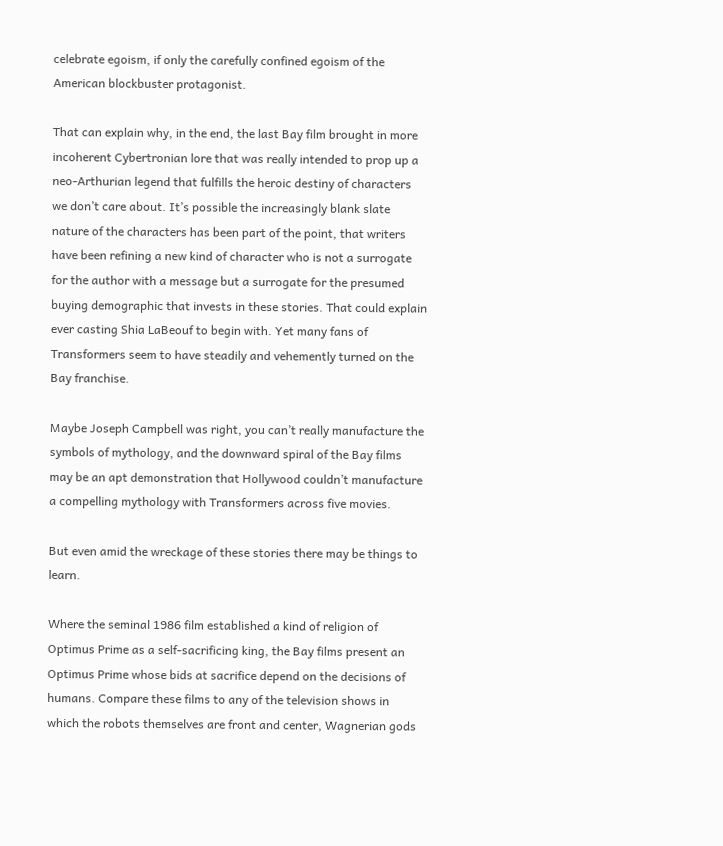celebrate egoism, if only the carefully confined egoism of the American blockbuster protagonist.

That can explain why, in the end, the last Bay film brought in more incoherent Cybertronian lore that was really intended to prop up a neo-Arthurian legend that fulfills the heroic destiny of characters we don’t care about. It’s possible the increasingly blank slate nature of the characters has been part of the point, that writers have been refining a new kind of character who is not a surrogate for the author with a message but a surrogate for the presumed buying demographic that invests in these stories. That could explain ever casting Shia LaBeouf to begin with. Yet many fans of Transformers seem to have steadily and vehemently turned on the Bay franchise.

Maybe Joseph Campbell was right, you can’t really manufacture the symbols of mythology, and the downward spiral of the Bay films may be an apt demonstration that Hollywood couldn’t manufacture a compelling mythology with Transformers across five movies.

But even amid the wreckage of these stories there may be things to learn.

Where the seminal 1986 film established a kind of religion of Optimus Prime as a self-sacrificing king, the Bay films present an Optimus Prime whose bids at sacrifice depend on the decisions of humans. Compare these films to any of the television shows in which the robots themselves are front and center, Wagnerian gods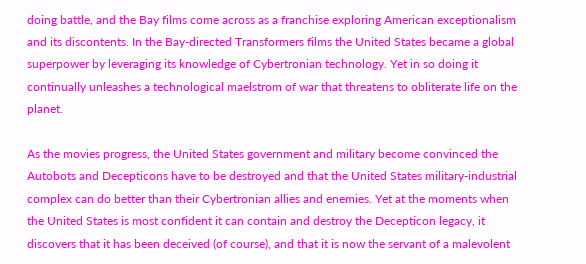doing battle, and the Bay films come across as a franchise exploring American exceptionalism and its discontents. In the Bay-directed Transformers films the United States became a global superpower by leveraging its knowledge of Cybertronian technology. Yet in so doing it continually unleashes a technological maelstrom of war that threatens to obliterate life on the planet.

As the movies progress, the United States government and military become convinced the Autobots and Decepticons have to be destroyed and that the United States military-industrial complex can do better than their Cybertronian allies and enemies. Yet at the moments when the United States is most confident it can contain and destroy the Decepticon legacy, it discovers that it has been deceived (of course), and that it is now the servant of a malevolent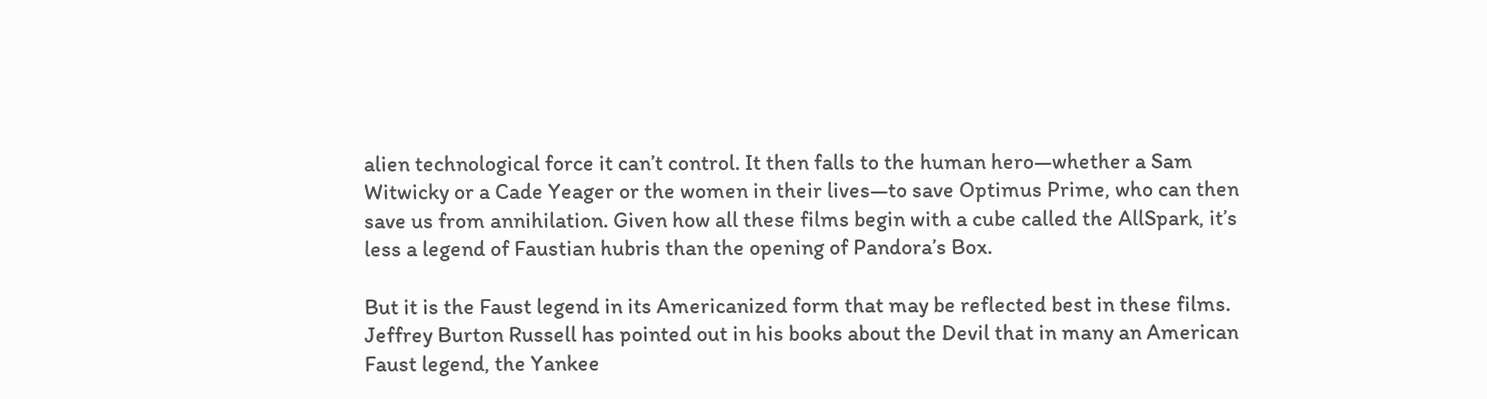alien technological force it can’t control. It then falls to the human hero—whether a Sam Witwicky or a Cade Yeager or the women in their lives—to save Optimus Prime, who can then save us from annihilation. Given how all these films begin with a cube called the AllSpark, it’s less a legend of Faustian hubris than the opening of Pandora’s Box.

But it is the Faust legend in its Americanized form that may be reflected best in these films. Jeffrey Burton Russell has pointed out in his books about the Devil that in many an American Faust legend, the Yankee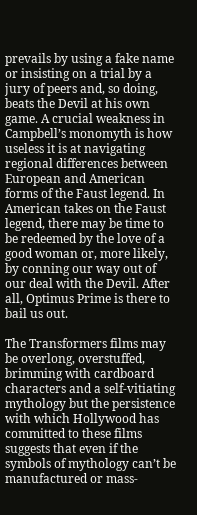prevails by using a fake name or insisting on a trial by a jury of peers and, so doing, beats the Devil at his own game. A crucial weakness in Campbell’s monomyth is how useless it is at navigating regional differences between European and American forms of the Faust legend. In American takes on the Faust legend, there may be time to be redeemed by the love of a good woman or, more likely, by conning our way out of our deal with the Devil. After all, Optimus Prime is there to bail us out.

The Transformers films may be overlong, overstuffed, brimming with cardboard characters and a self-vitiating mythology but the persistence with which Hollywood has committed to these films suggests that even if the symbols of mythology can’t be manufactured or mass-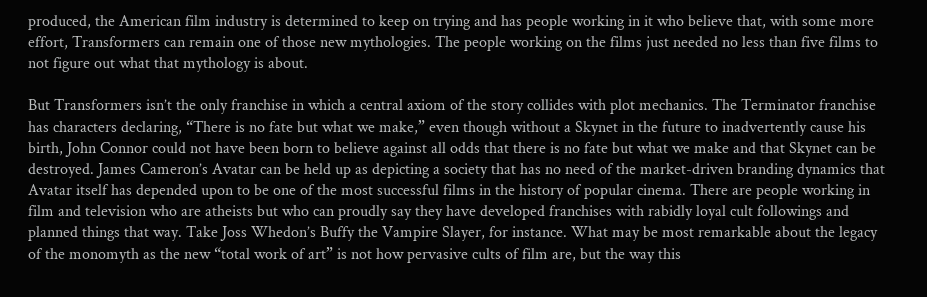produced, the American film industry is determined to keep on trying and has people working in it who believe that, with some more effort, Transformers can remain one of those new mythologies. The people working on the films just needed no less than five films to not figure out what that mythology is about.

But Transformers isn’t the only franchise in which a central axiom of the story collides with plot mechanics. The Terminator franchise has characters declaring, “There is no fate but what we make,” even though without a Skynet in the future to inadvertently cause his birth, John Connor could not have been born to believe against all odds that there is no fate but what we make and that Skynet can be destroyed. James Cameron’s Avatar can be held up as depicting a society that has no need of the market-driven branding dynamics that Avatar itself has depended upon to be one of the most successful films in the history of popular cinema. There are people working in film and television who are atheists but who can proudly say they have developed franchises with rabidly loyal cult followings and planned things that way. Take Joss Whedon’s Buffy the Vampire Slayer, for instance. What may be most remarkable about the legacy of the monomyth as the new “total work of art” is not how pervasive cults of film are, but the way this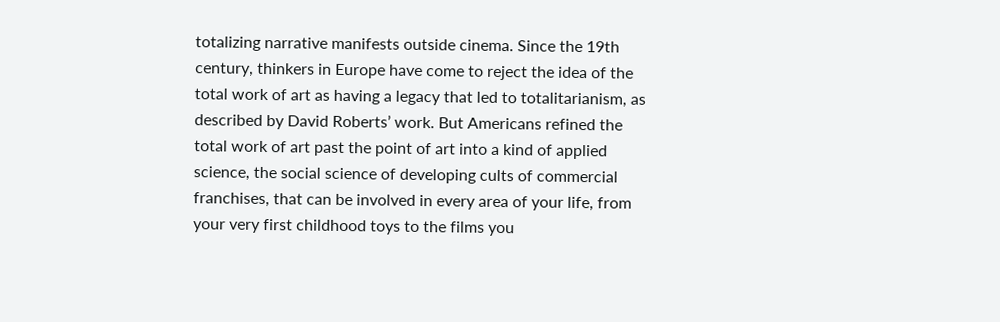totalizing narrative manifests outside cinema. Since the 19th century, thinkers in Europe have come to reject the idea of the total work of art as having a legacy that led to totalitarianism, as described by David Roberts’ work. But Americans refined the total work of art past the point of art into a kind of applied science, the social science of developing cults of commercial franchises, that can be involved in every area of your life, from your very first childhood toys to the films you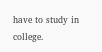have to study in college.